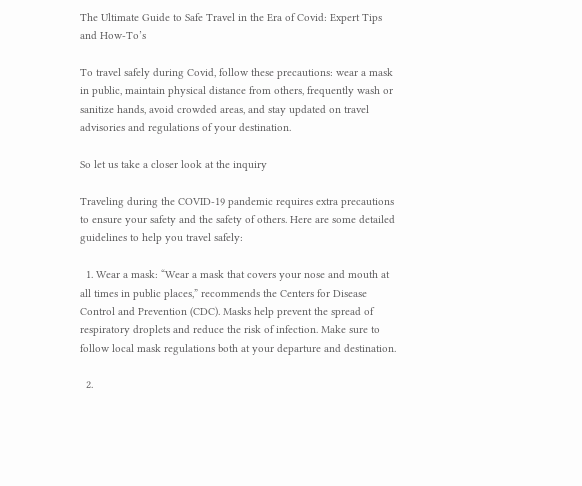The Ultimate Guide to Safe Travel in the Era of Covid: Expert Tips and How-To’s

To travel safely during Covid, follow these precautions: wear a mask in public, maintain physical distance from others, frequently wash or sanitize hands, avoid crowded areas, and stay updated on travel advisories and regulations of your destination.

So let us take a closer look at the inquiry

Traveling during the COVID-19 pandemic requires extra precautions to ensure your safety and the safety of others. Here are some detailed guidelines to help you travel safely:

  1. Wear a mask: “Wear a mask that covers your nose and mouth at all times in public places,” recommends the Centers for Disease Control and Prevention (CDC). Masks help prevent the spread of respiratory droplets and reduce the risk of infection. Make sure to follow local mask regulations both at your departure and destination.

  2.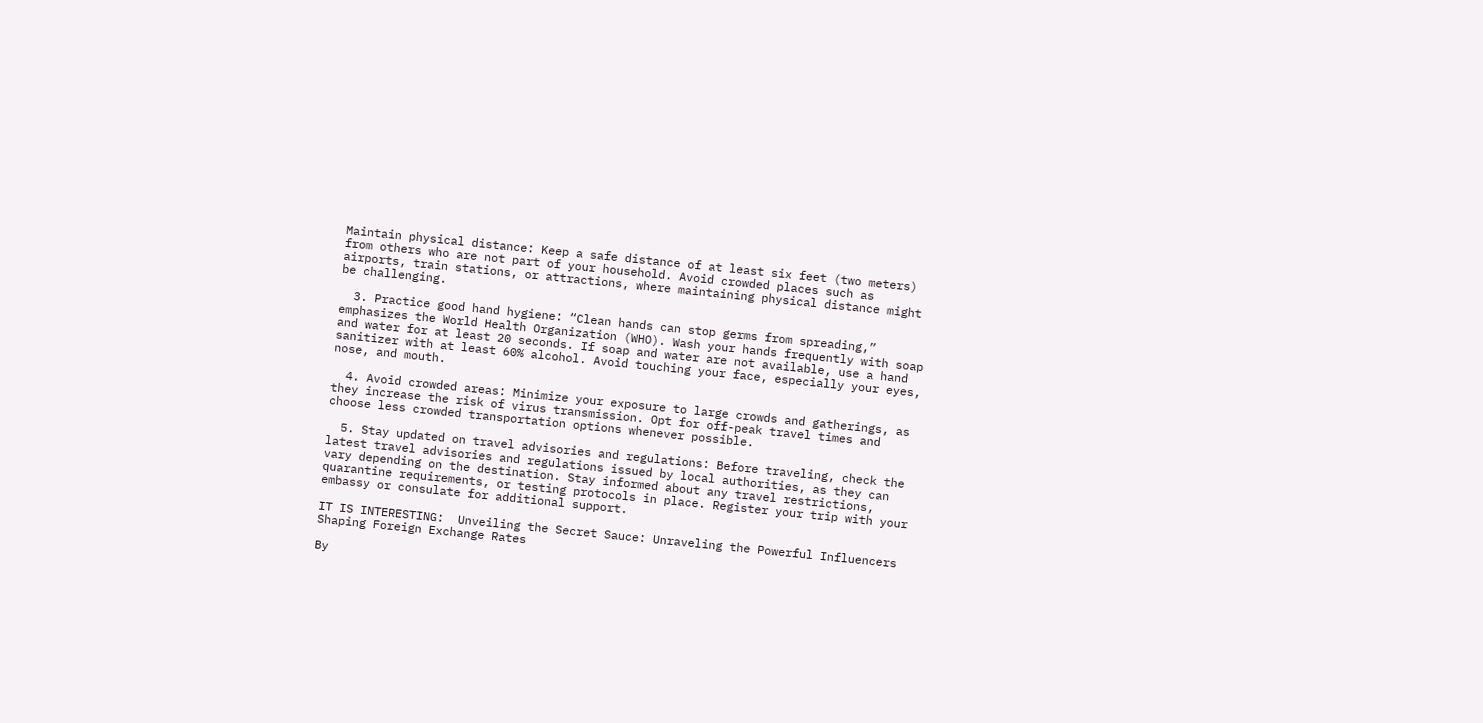Maintain physical distance: Keep a safe distance of at least six feet (two meters) from others who are not part of your household. Avoid crowded places such as airports, train stations, or attractions, where maintaining physical distance might be challenging.

  3. Practice good hand hygiene: “Clean hands can stop germs from spreading,” emphasizes the World Health Organization (WHO). Wash your hands frequently with soap and water for at least 20 seconds. If soap and water are not available, use a hand sanitizer with at least 60% alcohol. Avoid touching your face, especially your eyes, nose, and mouth.

  4. Avoid crowded areas: Minimize your exposure to large crowds and gatherings, as they increase the risk of virus transmission. Opt for off-peak travel times and choose less crowded transportation options whenever possible.

  5. Stay updated on travel advisories and regulations: Before traveling, check the latest travel advisories and regulations issued by local authorities, as they can vary depending on the destination. Stay informed about any travel restrictions, quarantine requirements, or testing protocols in place. Register your trip with your embassy or consulate for additional support.

IT IS INTERESTING:  Unveiling the Secret Sauce: Unraveling the Powerful Influencers Shaping Foreign Exchange Rates

By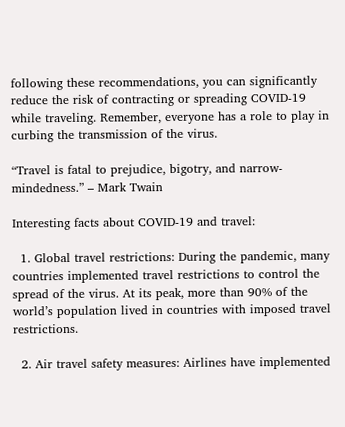following these recommendations, you can significantly reduce the risk of contracting or spreading COVID-19 while traveling. Remember, everyone has a role to play in curbing the transmission of the virus.

“Travel is fatal to prejudice, bigotry, and narrow-mindedness.” – Mark Twain

Interesting facts about COVID-19 and travel:

  1. Global travel restrictions: During the pandemic, many countries implemented travel restrictions to control the spread of the virus. At its peak, more than 90% of the world’s population lived in countries with imposed travel restrictions.

  2. Air travel safety measures: Airlines have implemented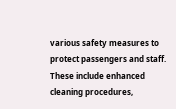various safety measures to protect passengers and staff. These include enhanced cleaning procedures,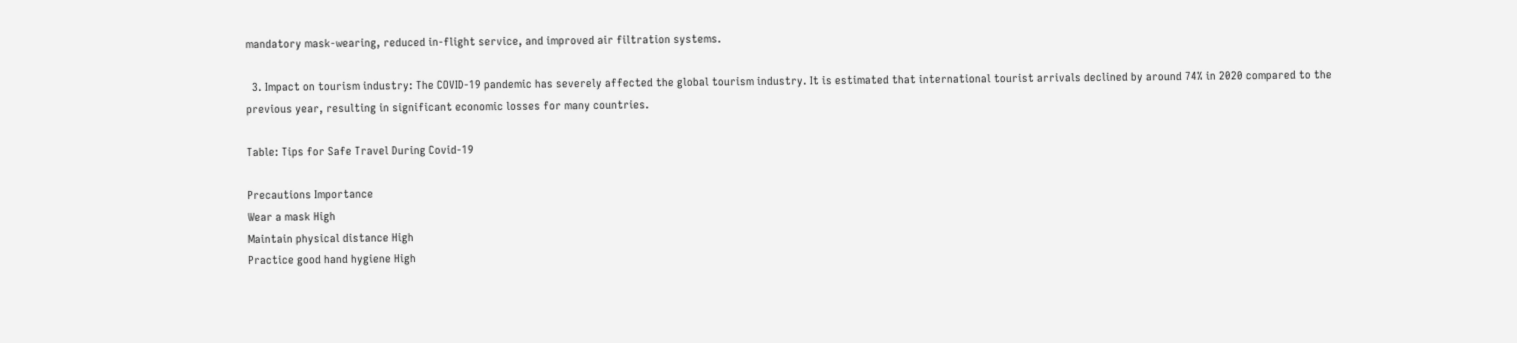mandatory mask-wearing, reduced in-flight service, and improved air filtration systems.

  3. Impact on tourism industry: The COVID-19 pandemic has severely affected the global tourism industry. It is estimated that international tourist arrivals declined by around 74% in 2020 compared to the previous year, resulting in significant economic losses for many countries.

Table: Tips for Safe Travel During Covid-19

Precautions Importance
Wear a mask High
Maintain physical distance High
Practice good hand hygiene High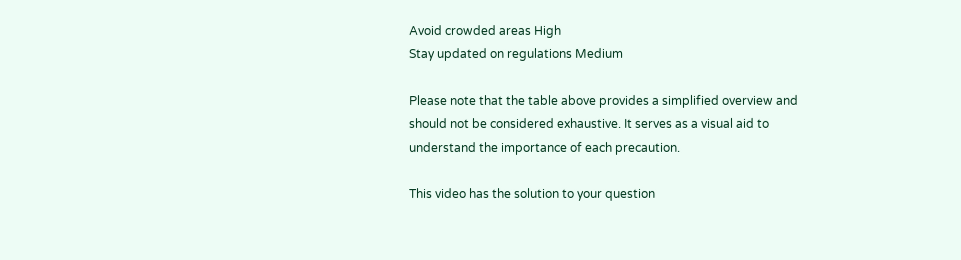Avoid crowded areas High
Stay updated on regulations Medium

Please note that the table above provides a simplified overview and should not be considered exhaustive. It serves as a visual aid to understand the importance of each precaution.

This video has the solution to your question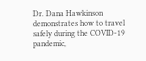Dr. Dana Hawkinson demonstrates how to travel safely during the COVID-19 pandemic,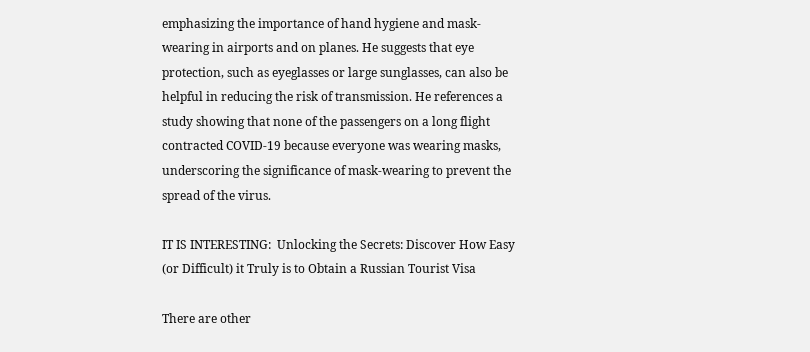emphasizing the importance of hand hygiene and mask-wearing in airports and on planes. He suggests that eye protection, such as eyeglasses or large sunglasses, can also be helpful in reducing the risk of transmission. He references a study showing that none of the passengers on a long flight contracted COVID-19 because everyone was wearing masks, underscoring the significance of mask-wearing to prevent the spread of the virus.

IT IS INTERESTING:  Unlocking the Secrets: Discover How Easy (or Difficult) it Truly is to Obtain a Russian Tourist Visa

There are other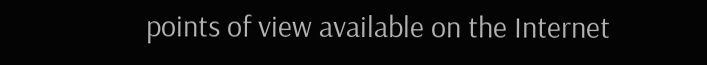points of view available on the Internet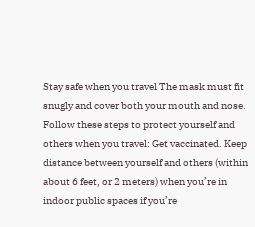Stay safe when you travel The mask must fit snugly and cover both your mouth and nose. Follow these steps to protect yourself and others when you travel: Get vaccinated. Keep distance between yourself and others (within about 6 feet, or 2 meters) when you’re in indoor public spaces if you’re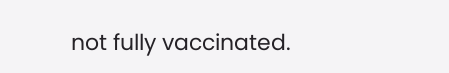not fully vaccinated.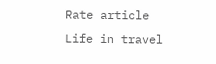Rate article
Life in travel